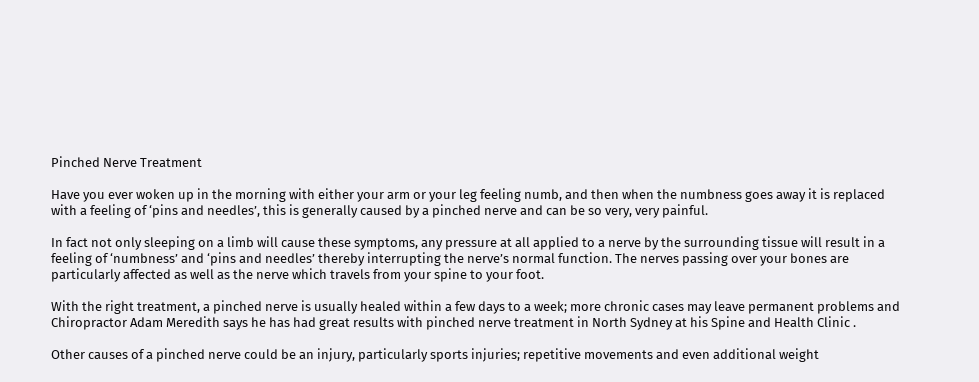Pinched Nerve Treatment

Have you ever woken up in the morning with either your arm or your leg feeling numb, and then when the numbness goes away it is replaced with a feeling of ‘pins and needles’, this is generally caused by a pinched nerve and can be so very, very painful.

In fact not only sleeping on a limb will cause these symptoms, any pressure at all applied to a nerve by the surrounding tissue will result in a feeling of ‘numbness’ and ‘pins and needles’ thereby interrupting the nerve’s normal function. The nerves passing over your bones are particularly affected as well as the nerve which travels from your spine to your foot.

With the right treatment, a pinched nerve is usually healed within a few days to a week; more chronic cases may leave permanent problems and Chiropractor Adam Meredith says he has had great results with pinched nerve treatment in North Sydney at his Spine and Health Clinic .

Other causes of a pinched nerve could be an injury, particularly sports injuries; repetitive movements and even additional weight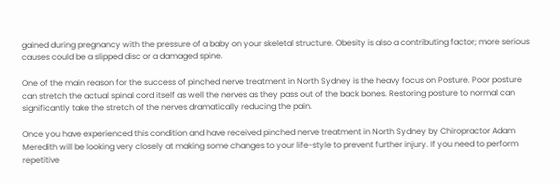gained during pregnancy with the pressure of a baby on your skeletal structure. Obesity is also a contributing factor; more serious causes could be a slipped disc or a damaged spine.

One of the main reason for the success of pinched nerve treatment in North Sydney is the heavy focus on Posture. Poor posture can stretch the actual spinal cord itself as well the nerves as they pass out of the back bones. Restoring posture to normal can significantly take the stretch of the nerves dramatically reducing the pain.

Once you have experienced this condition and have received pinched nerve treatment in North Sydney by Chiropractor Adam Meredith will be looking very closely at making some changes to your life-style to prevent further injury. If you need to perform repetitive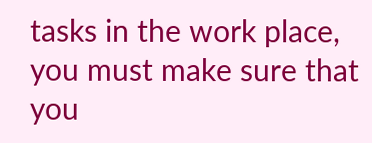tasks in the work place, you must make sure that you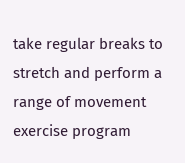take regular breaks to stretch and perform a range of movement exercise program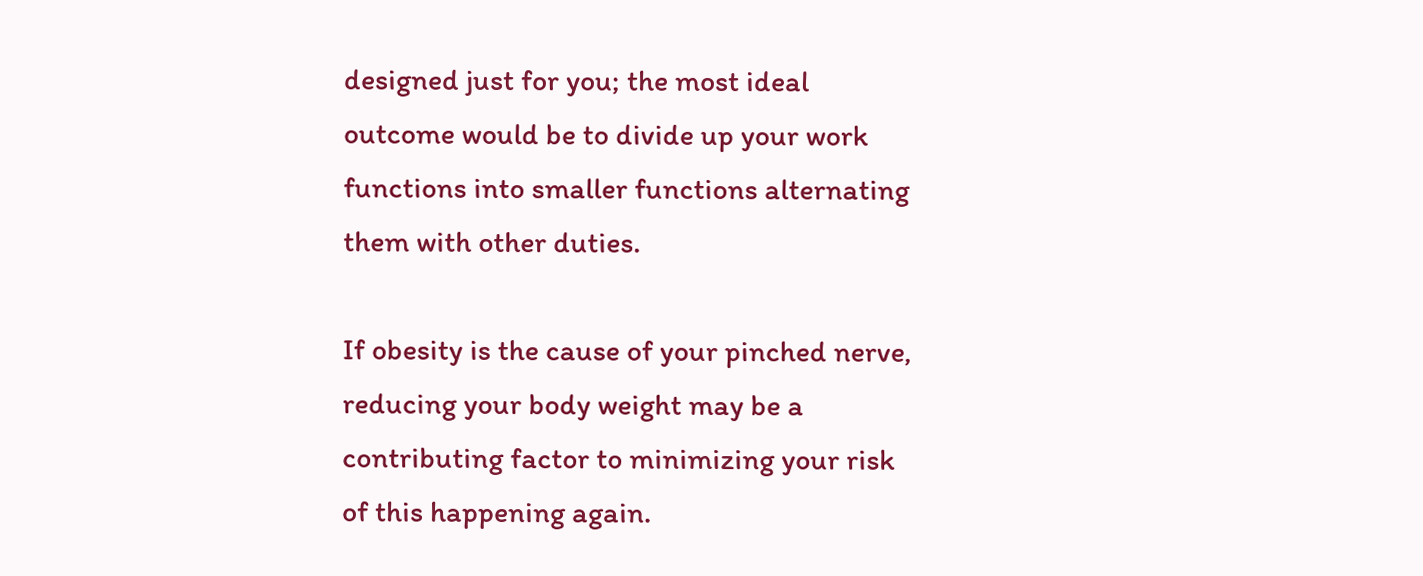designed just for you; the most ideal outcome would be to divide up your work functions into smaller functions alternating them with other duties.

If obesity is the cause of your pinched nerve, reducing your body weight may be a contributing factor to minimizing your risk of this happening again.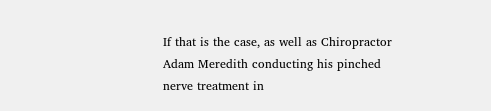If that is the case, as well as Chiropractor Adam Meredith conducting his pinched nerve treatment in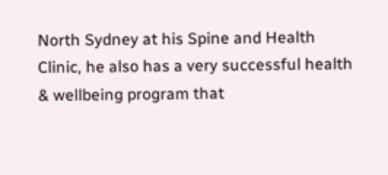North Sydney at his Spine and Health Clinic, he also has a very successful health & wellbeing program that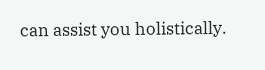can assist you holistically.